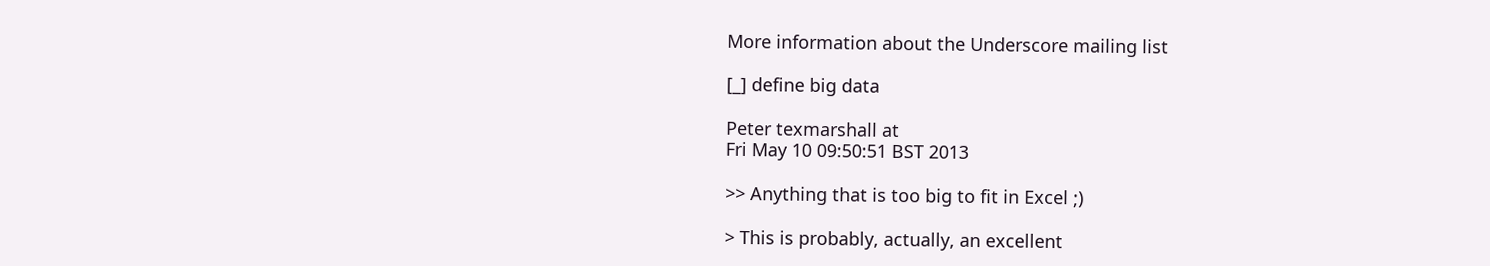More information about the Underscore mailing list

[_] define big data

Peter texmarshall at
Fri May 10 09:50:51 BST 2013

>> Anything that is too big to fit in Excel ;)

> This is probably, actually, an excellent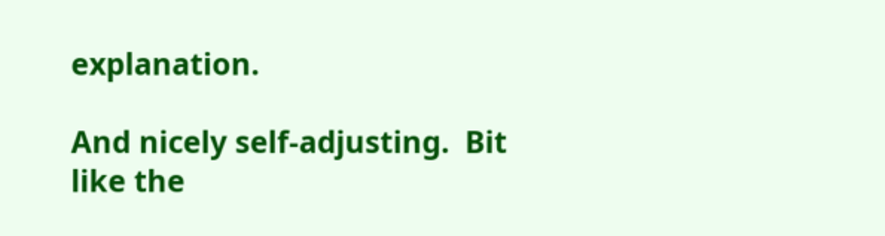explanation.

And nicely self-adjusting.  Bit like the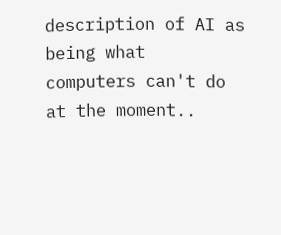description of AI as being what
computers can't do at the moment..